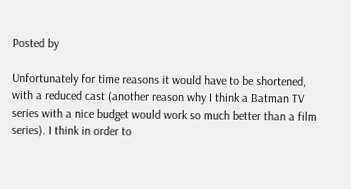Posted by

Unfortunately for time reasons it would have to be shortened, with a reduced cast (another reason why I think a Batman TV series with a nice budget would work so much better than a film series). I think in order to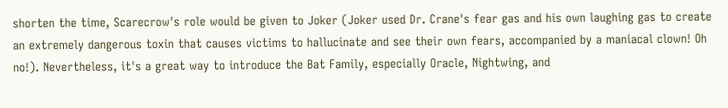shorten the time, Scarecrow's role would be given to Joker (Joker used Dr. Crane's fear gas and his own laughing gas to create an extremely dangerous toxin that causes victims to hallucinate and see their own fears, accompanied by a maniacal clown! Oh no!). Nevertheless, it's a great way to introduce the Bat Family, especially Oracle, Nightwing, and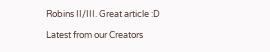Robins II/III. Great article :D

Latest from our Creators